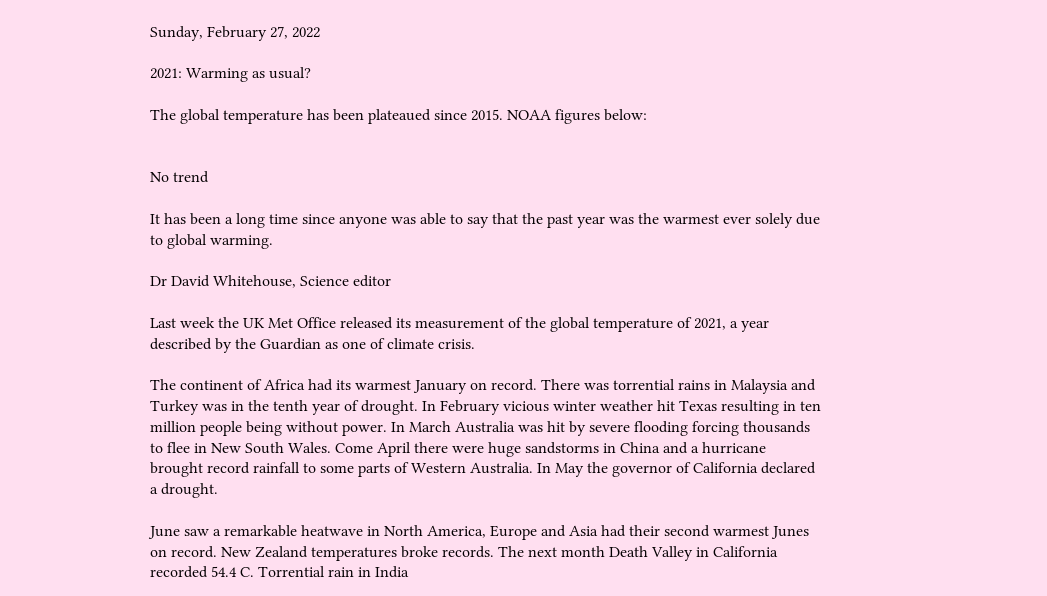Sunday, February 27, 2022

2021: Warming as usual?

The global temperature has been plateaued since 2015. NOAA figures below:


No trend

It has been a long time since anyone was able to say that the past year was the warmest ever solely due to global warming.

Dr David Whitehouse, Science editor

Last week the UK Met Office released its measurement of the global temperature of 2021, a year described by the Guardian as one of climate crisis.

The continent of Africa had its warmest January on record. There was torrential rains in Malaysia and Turkey was in the tenth year of drought. In February vicious winter weather hit Texas resulting in ten million people being without power. In March Australia was hit by severe flooding forcing thousands to flee in New South Wales. Come April there were huge sandstorms in China and a hurricane brought record rainfall to some parts of Western Australia. In May the governor of California declared a drought.

June saw a remarkable heatwave in North America, Europe and Asia had their second warmest Junes on record. New Zealand temperatures broke records. The next month Death Valley in California recorded 54.4 C. Torrential rain in India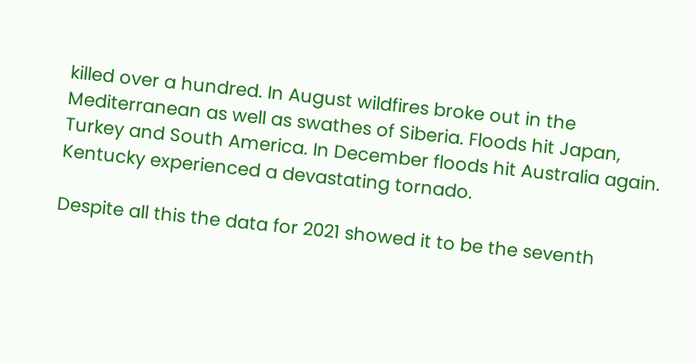killed over a hundred. In August wildfires broke out in the Mediterranean as well as swathes of Siberia. Floods hit Japan, Turkey and South America. In December floods hit Australia again. Kentucky experienced a devastating tornado.

Despite all this the data for 2021 showed it to be the seventh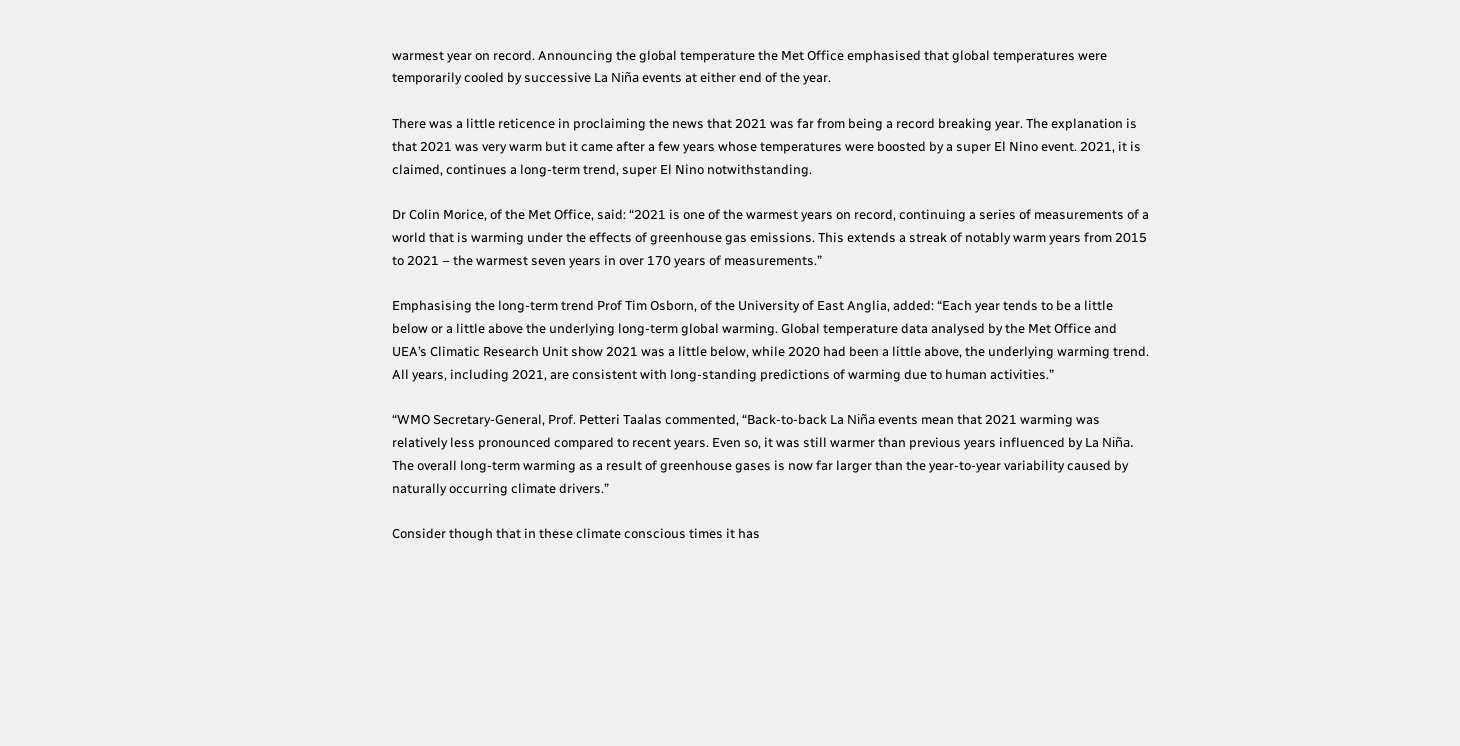warmest year on record. Announcing the global temperature the Met Office emphasised that global temperatures were temporarily cooled by successive La Niña events at either end of the year.

There was a little reticence in proclaiming the news that 2021 was far from being a record breaking year. The explanation is that 2021 was very warm but it came after a few years whose temperatures were boosted by a super El Nino event. 2021, it is claimed, continues a long-term trend, super El Nino notwithstanding.

Dr Colin Morice, of the Met Office, said: “2021 is one of the warmest years on record, continuing a series of measurements of a world that is warming under the effects of greenhouse gas emissions. This extends a streak of notably warm years from 2015 to 2021 – the warmest seven years in over 170 years of measurements.”

Emphasising the long-term trend Prof Tim Osborn, of the University of East Anglia, added: “Each year tends to be a little below or a little above the underlying long-term global warming. Global temperature data analysed by the Met Office and UEA’s Climatic Research Unit show 2021 was a little below, while 2020 had been a little above, the underlying warming trend. All years, including 2021, are consistent with long-standing predictions of warming due to human activities.”

“WMO Secretary-General, Prof. Petteri Taalas commented, “Back-to-back La Niña events mean that 2021 warming was relatively less pronounced compared to recent years. Even so, it was still warmer than previous years influenced by La Niña. The overall long-term warming as a result of greenhouse gases is now far larger than the year-to-year variability caused by naturally occurring climate drivers.”

Consider though that in these climate conscious times it has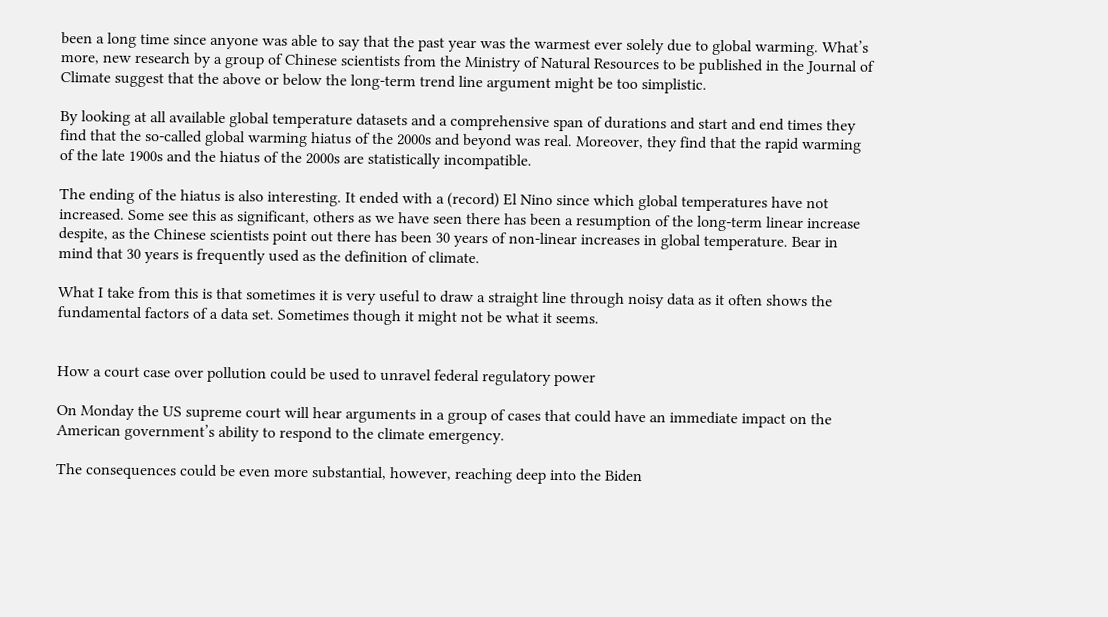been a long time since anyone was able to say that the past year was the warmest ever solely due to global warming. What’s more, new research by a group of Chinese scientists from the Ministry of Natural Resources to be published in the Journal of Climate suggest that the above or below the long-term trend line argument might be too simplistic.

By looking at all available global temperature datasets and a comprehensive span of durations and start and end times they find that the so-called global warming hiatus of the 2000s and beyond was real. Moreover, they find that the rapid warming of the late 1900s and the hiatus of the 2000s are statistically incompatible.

The ending of the hiatus is also interesting. It ended with a (record) El Nino since which global temperatures have not increased. Some see this as significant, others as we have seen there has been a resumption of the long-term linear increase despite, as the Chinese scientists point out there has been 30 years of non-linear increases in global temperature. Bear in mind that 30 years is frequently used as the definition of climate.

What I take from this is that sometimes it is very useful to draw a straight line through noisy data as it often shows the fundamental factors of a data set. Sometimes though it might not be what it seems.


How a court case over pollution could be used to unravel federal regulatory power

On Monday the US supreme court will hear arguments in a group of cases that could have an immediate impact on the American government’s ability to respond to the climate emergency.

The consequences could be even more substantial, however, reaching deep into the Biden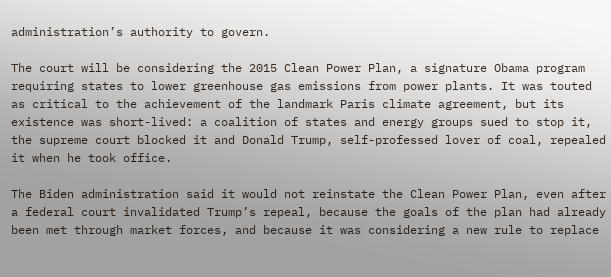administration’s authority to govern.

The court will be considering the 2015 Clean Power Plan, a signature Obama program requiring states to lower greenhouse gas emissions from power plants. It was touted as critical to the achievement of the landmark Paris climate agreement, but its existence was short-lived: a coalition of states and energy groups sued to stop it, the supreme court blocked it and Donald Trump, self-professed lover of coal, repealed it when he took office.

The Biden administration said it would not reinstate the Clean Power Plan, even after a federal court invalidated Trump’s repeal, because the goals of the plan had already been met through market forces, and because it was considering a new rule to replace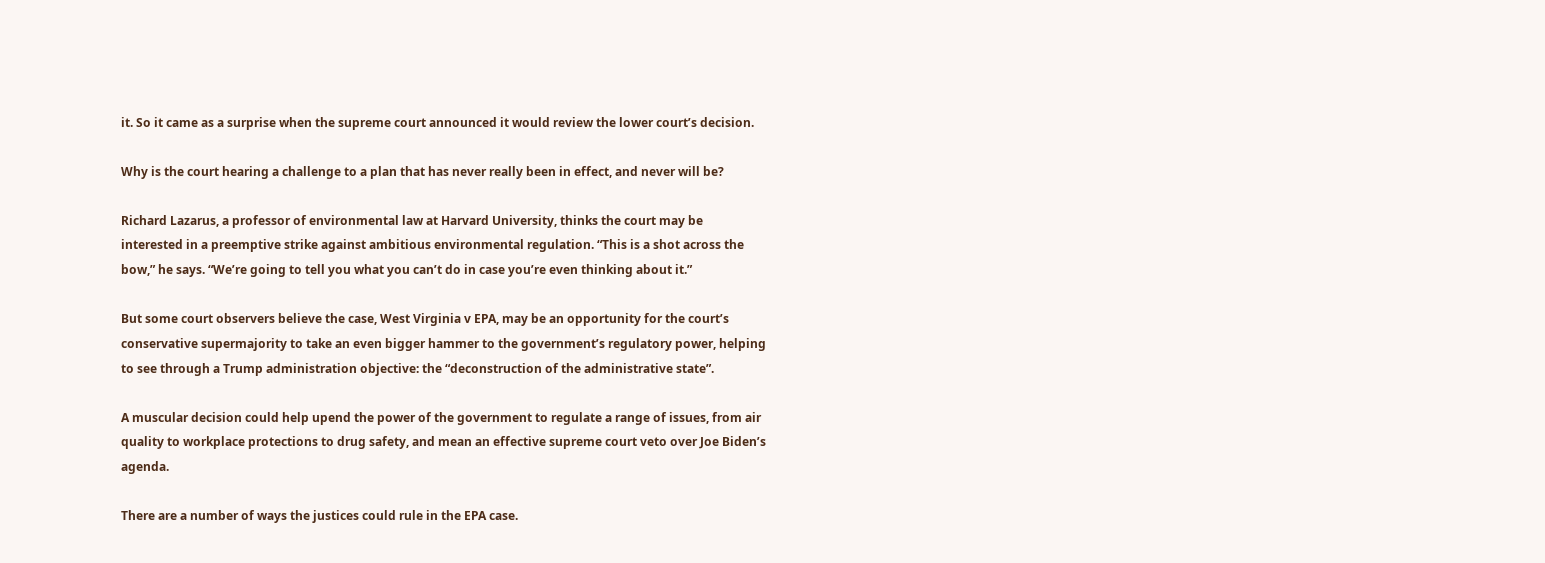it. So it came as a surprise when the supreme court announced it would review the lower court’s decision.

Why is the court hearing a challenge to a plan that has never really been in effect, and never will be?

Richard Lazarus, a professor of environmental law at Harvard University, thinks the court may be interested in a preemptive strike against ambitious environmental regulation. “This is a shot across the bow,” he says. “We’re going to tell you what you can’t do in case you’re even thinking about it.”

But some court observers believe the case, West Virginia v EPA, may be an opportunity for the court’s conservative supermajority to take an even bigger hammer to the government’s regulatory power, helping to see through a Trump administration objective: the “deconstruction of the administrative state”.

A muscular decision could help upend the power of the government to regulate a range of issues, from air quality to workplace protections to drug safety, and mean an effective supreme court veto over Joe Biden’s agenda.

There are a number of ways the justices could rule in the EPA case.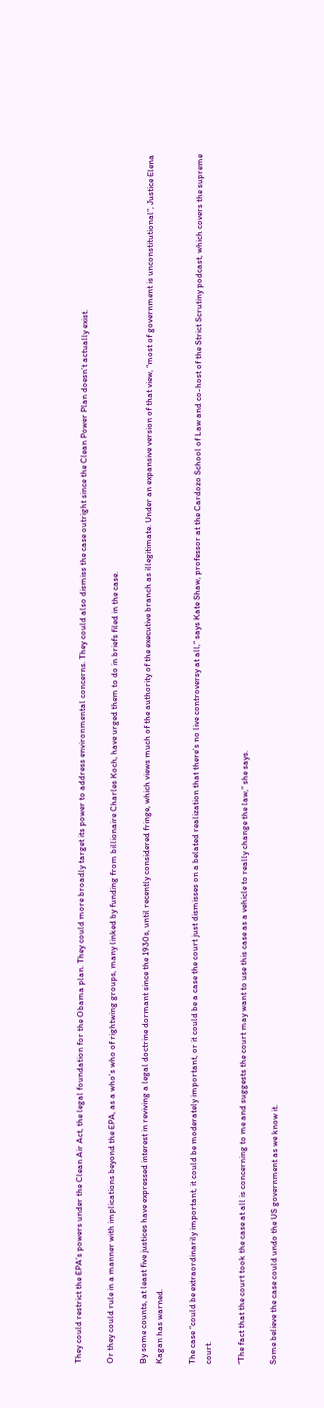They could restrict the EPA’s powers under the Clean Air Act, the legal foundation for the Obama plan. They could more broadly target its power to address environmental concerns. They could also dismiss the case outright since the Clean Power Plan doesn’t actually exist.

Or they could rule in a manner with implications beyond the EPA, as a who’s who of rightwing groups, many linked by funding from billionaire Charles Koch, have urged them to do in briefs filed in the case.

By some counts, at least five justices have expressed interest in reviving a legal doctrine dormant since the 1930s, until recently considered fringe, which views much of the authority of the executive branch as illegitimate. Under an expansive version of that view, “most of government is unconstitutional”, Justice Elena Kagan has warned.

The case “could be extraordinarily important, it could be moderately important, or it could be a case the court just dismisses on a belated realization that there’s no live controversy at all,” says Kate Shaw, professor at the Cardozo School of Law and co-host of the Strict Scrutiny podcast, which covers the supreme court.

“The fact that the court took the case at all is concerning to me and suggests the court may want to use this case as a vehicle to really change the law,” she says.

Some believe the case could undo the US government as we know it.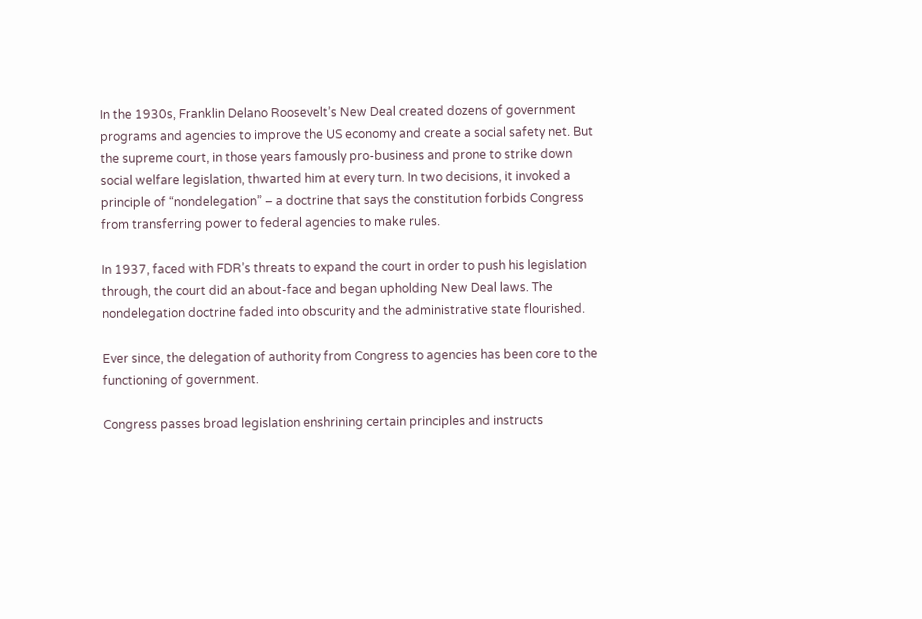In the 1930s, Franklin Delano Roosevelt’s New Deal created dozens of government programs and agencies to improve the US economy and create a social safety net. But the supreme court, in those years famously pro-business and prone to strike down social welfare legislation, thwarted him at every turn. In two decisions, it invoked a principle of “nondelegation” – a doctrine that says the constitution forbids Congress from transferring power to federal agencies to make rules.

In 1937, faced with FDR’s threats to expand the court in order to push his legislation through, the court did an about-face and began upholding New Deal laws. The nondelegation doctrine faded into obscurity and the administrative state flourished.

Ever since, the delegation of authority from Congress to agencies has been core to the functioning of government.

Congress passes broad legislation enshrining certain principles and instructs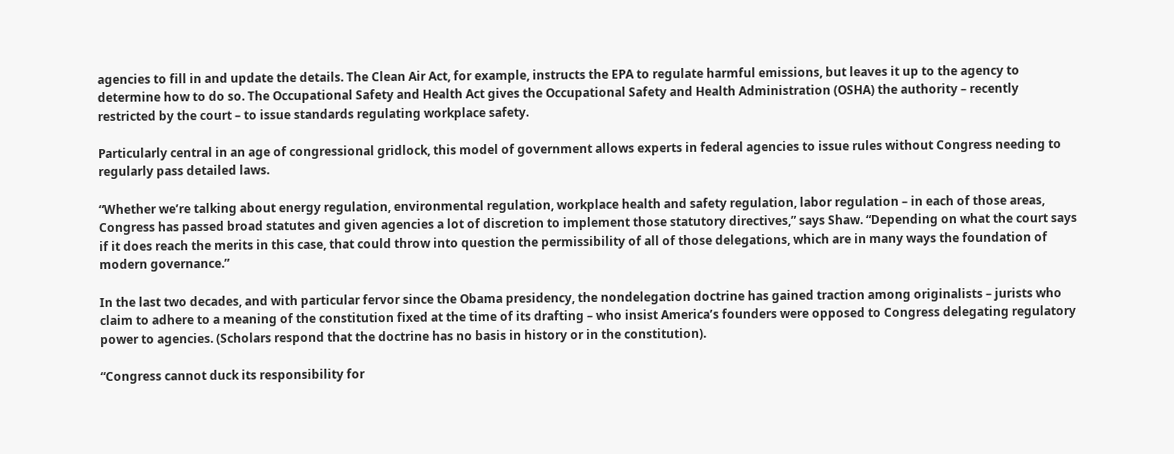agencies to fill in and update the details. The Clean Air Act, for example, instructs the EPA to regulate harmful emissions, but leaves it up to the agency to determine how to do so. The Occupational Safety and Health Act gives the Occupational Safety and Health Administration (OSHA) the authority – recently restricted by the court – to issue standards regulating workplace safety.

Particularly central in an age of congressional gridlock, this model of government allows experts in federal agencies to issue rules without Congress needing to regularly pass detailed laws.

“Whether we’re talking about energy regulation, environmental regulation, workplace health and safety regulation, labor regulation – in each of those areas, Congress has passed broad statutes and given agencies a lot of discretion to implement those statutory directives,” says Shaw. “Depending on what the court says if it does reach the merits in this case, that could throw into question the permissibility of all of those delegations, which are in many ways the foundation of modern governance.”

In the last two decades, and with particular fervor since the Obama presidency, the nondelegation doctrine has gained traction among originalists – jurists who claim to adhere to a meaning of the constitution fixed at the time of its drafting – who insist America’s founders were opposed to Congress delegating regulatory power to agencies. (Scholars respond that the doctrine has no basis in history or in the constitution).

“Congress cannot duck its responsibility for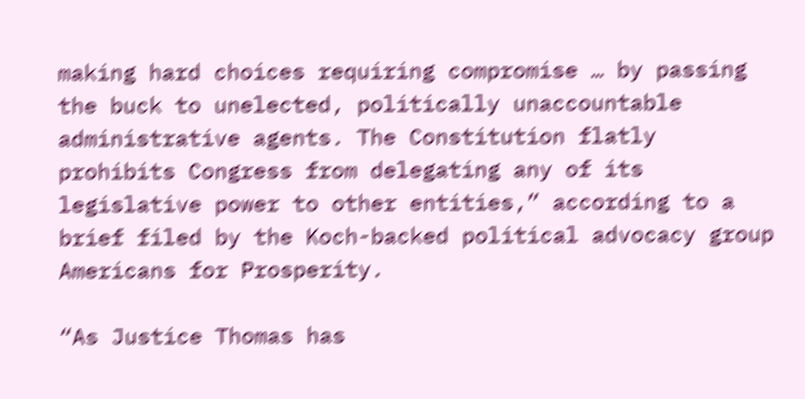making hard choices requiring compromise … by passing the buck to unelected, politically unaccountable administrative agents. The Constitution flatly prohibits Congress from delegating any of its legislative power to other entities,” according to a brief filed by the Koch-backed political advocacy group Americans for Prosperity.

“As Justice Thomas has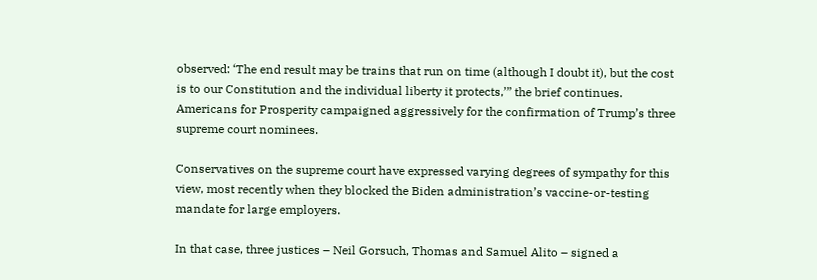observed: ‘The end result may be trains that run on time (although I doubt it), but the cost is to our Constitution and the individual liberty it protects,’” the brief continues. Americans for Prosperity campaigned aggressively for the confirmation of Trump’s three supreme court nominees.

Conservatives on the supreme court have expressed varying degrees of sympathy for this view, most recently when they blocked the Biden administration’s vaccine-or-testing mandate for large employers.

In that case, three justices – Neil Gorsuch, Thomas and Samuel Alito – signed a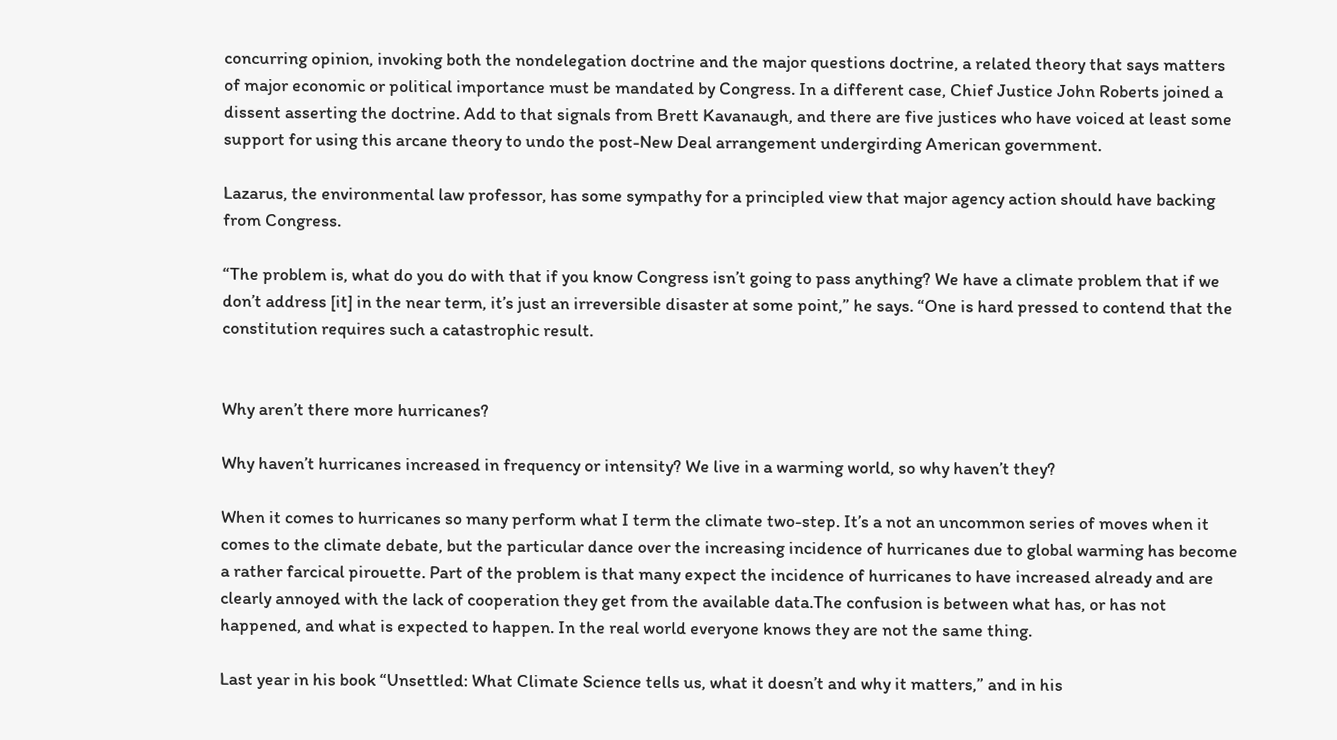concurring opinion, invoking both the nondelegation doctrine and the major questions doctrine, a related theory that says matters of major economic or political importance must be mandated by Congress. In a different case, Chief Justice John Roberts joined a dissent asserting the doctrine. Add to that signals from Brett Kavanaugh, and there are five justices who have voiced at least some support for using this arcane theory to undo the post-New Deal arrangement undergirding American government.

Lazarus, the environmental law professor, has some sympathy for a principled view that major agency action should have backing from Congress.

“The problem is, what do you do with that if you know Congress isn’t going to pass anything? We have a climate problem that if we don’t address [it] in the near term, it’s just an irreversible disaster at some point,” he says. “One is hard pressed to contend that the constitution requires such a catastrophic result.


Why aren’t there more hurricanes?

Why haven’t hurricanes increased in frequency or intensity? We live in a warming world, so why haven’t they?

When it comes to hurricanes so many perform what I term the climate two-step. It’s a not an uncommon series of moves when it comes to the climate debate, but the particular dance over the increasing incidence of hurricanes due to global warming has become a rather farcical pirouette. Part of the problem is that many expect the incidence of hurricanes to have increased already and are clearly annoyed with the lack of cooperation they get from the available data.The confusion is between what has, or has not happened, and what is expected to happen. In the real world everyone knows they are not the same thing.

Last year in his book “Unsettled: What Climate Science tells us, what it doesn’t and why it matters,” and in his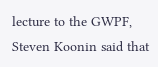lecture to the GWPF, Steven Koonin said that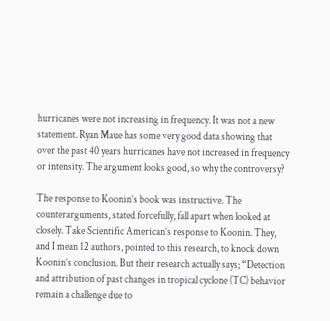hurricanes were not increasing in frequency. It was not a new statement. Ryan Maue has some very good data showing that over the past 40 years hurricanes have not increased in frequency or intensity. The argument looks good, so why the controversy?

The response to Koonin’s book was instructive. The counterarguments, stated forcefully, fall apart when looked at closely. Take Scientific American’s response to Koonin. They, and I mean 12 authors, pointed to this research, to knock down Koonin’s conclusion. But their research actually says; “Detection and attribution of past changes in tropical cyclone (TC) behavior remain a challenge due to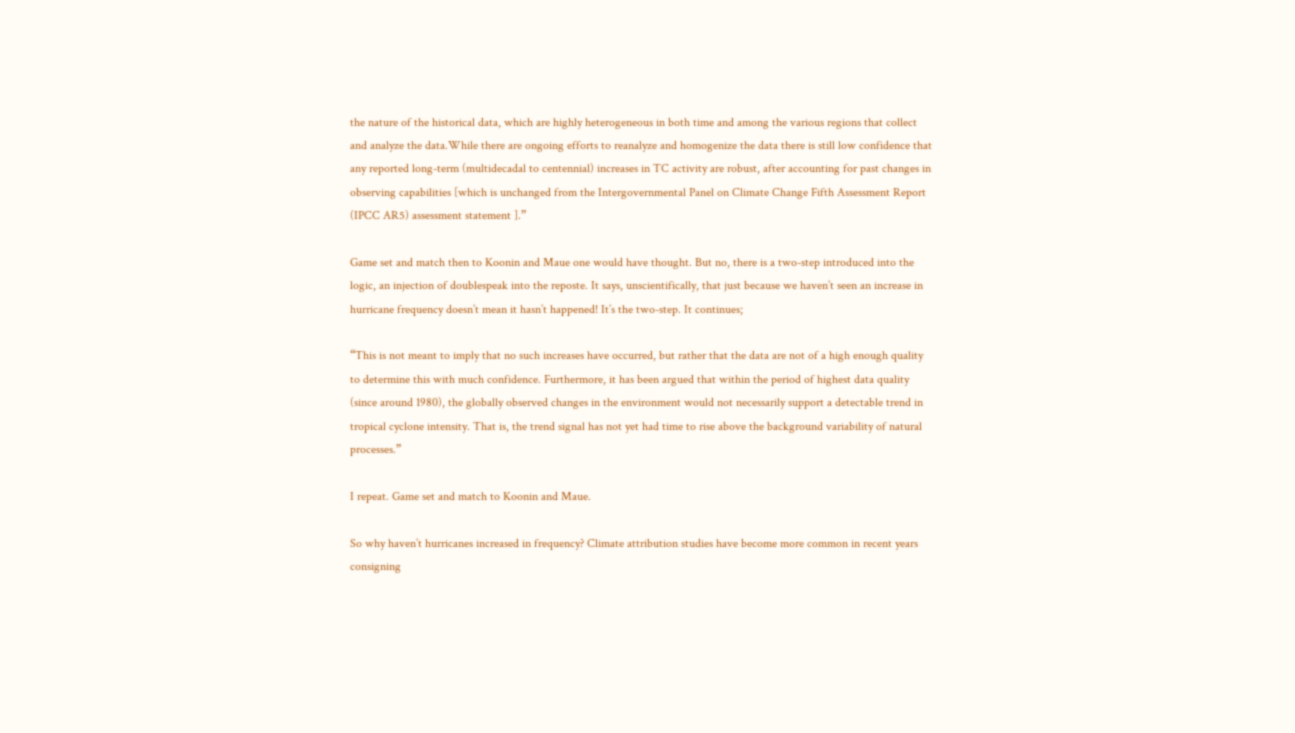the nature of the historical data, which are highly heterogeneous in both time and among the various regions that collect and analyze the data.While there are ongoing efforts to reanalyze and homogenize the data there is still low confidence that any reported long-term (multidecadal to centennial) increases in TC activity are robust, after accounting for past changes in observing capabilities [which is unchanged from the Intergovernmental Panel on Climate Change Fifth Assessment Report (IPCC AR5) assessment statement ].”

Game set and match then to Koonin and Maue one would have thought. But no, there is a two-step introduced into the logic, an injection of doublespeak into the reposte. It says, unscientifically, that just because we haven’t seen an increase in hurricane frequency doesn’t mean it hasn’t happened! It’s the two-step. It continues;

“This is not meant to imply that no such increases have occurred, but rather that the data are not of a high enough quality to determine this with much confidence. Furthermore, it has been argued that within the period of highest data quality (since around 1980), the globally observed changes in the environment would not necessarily support a detectable trend in tropical cyclone intensity. That is, the trend signal has not yet had time to rise above the background variability of natural processes.”

I repeat. Game set and match to Koonin and Maue.

So why haven’t hurricanes increased in frequency? Climate attribution studies have become more common in recent years consigning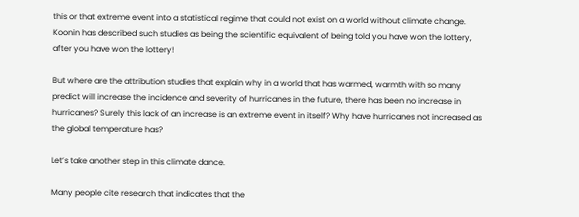this or that extreme event into a statistical regime that could not exist on a world without climate change. Koonin has described such studies as being the scientific equivalent of being told you have won the lottery, after you have won the lottery!

But where are the attribution studies that explain why in a world that has warmed, warmth with so many predict will increase the incidence and severity of hurricanes in the future, there has been no increase in hurricanes? Surely this lack of an increase is an extreme event in itself? Why have hurricanes not increased as the global temperature has?

Let’s take another step in this climate dance.

Many people cite research that indicates that the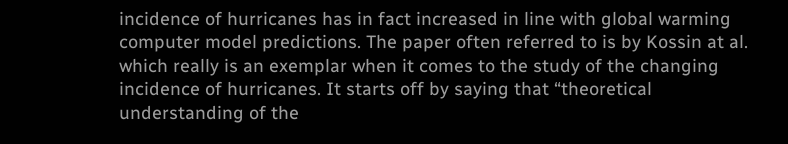incidence of hurricanes has in fact increased in line with global warming computer model predictions. The paper often referred to is by Kossin at al. which really is an exemplar when it comes to the study of the changing incidence of hurricanes. It starts off by saying that “theoretical understanding of the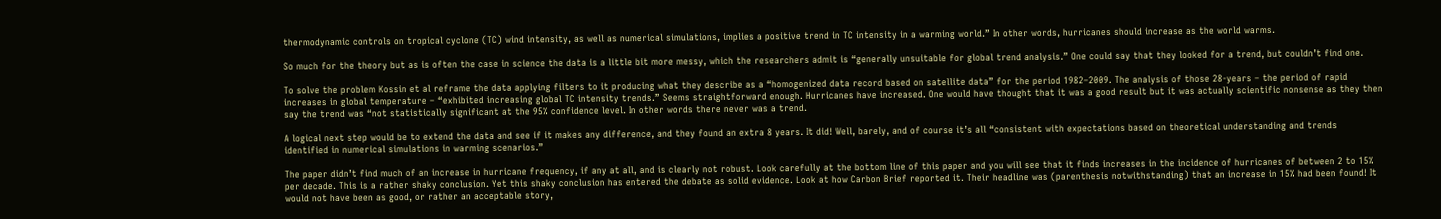thermodynamic controls on tropical cyclone (TC) wind intensity, as well as numerical simulations, implies a positive trend in TC intensity in a warming world.” In other words, hurricanes should increase as the world warms.

So much for the theory but as is often the case in science the data is a little bit more messy, which the researchers admit is “generally unsuitable for global trend analysis.” One could say that they looked for a trend, but couldn’t find one.

To solve the problem Kossin et al reframe the data applying filters to it producing what they describe as a “homogenized data record based on satellite data” for the period 1982–2009. The analysis of those 28-years – the period of rapid increases in global temperature – “exhibited increasing global TC intensity trends.” Seems straightforward enough. Hurricanes have increased. One would have thought that it was a good result but it was actually scientific nonsense as they then say the trend was “not statistically significant at the 95% confidence level. In other words there never was a trend.

A logical next step would be to extend the data and see if it makes any difference, and they found an extra 8 years. It did! Well, barely, and of course it’s all “consistent with expectations based on theoretical understanding and trends identified in numerical simulations in warming scenarios.”

The paper didn’t find much of an increase in hurricane frequency, if any at all, and is clearly not robust. Look carefully at the bottom line of this paper and you will see that it finds increases in the incidence of hurricanes of between 2 to 15% per decade. This is a rather shaky conclusion. Yet this shaky conclusion has entered the debate as solid evidence. Look at how Carbon Brief reported it. Their headline was (parenthesis notwithstanding) that an increase in 15% had been found! It would not have been as good, or rather an acceptable story,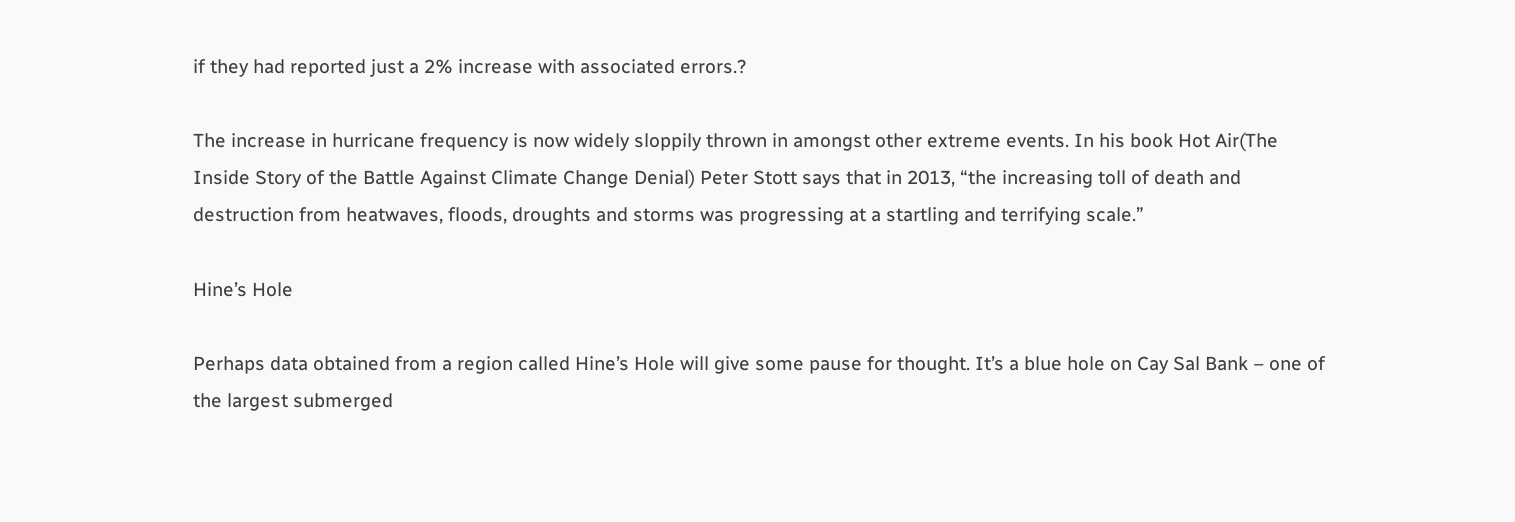if they had reported just a 2% increase with associated errors.?

The increase in hurricane frequency is now widely sloppily thrown in amongst other extreme events. In his book Hot Air(The Inside Story of the Battle Against Climate Change Denial) Peter Stott says that in 2013, “the increasing toll of death and destruction from heatwaves, floods, droughts and storms was progressing at a startling and terrifying scale.”

Hine’s Hole

Perhaps data obtained from a region called Hine’s Hole will give some pause for thought. It’s a blue hole on Cay Sal Bank – one of the largest submerged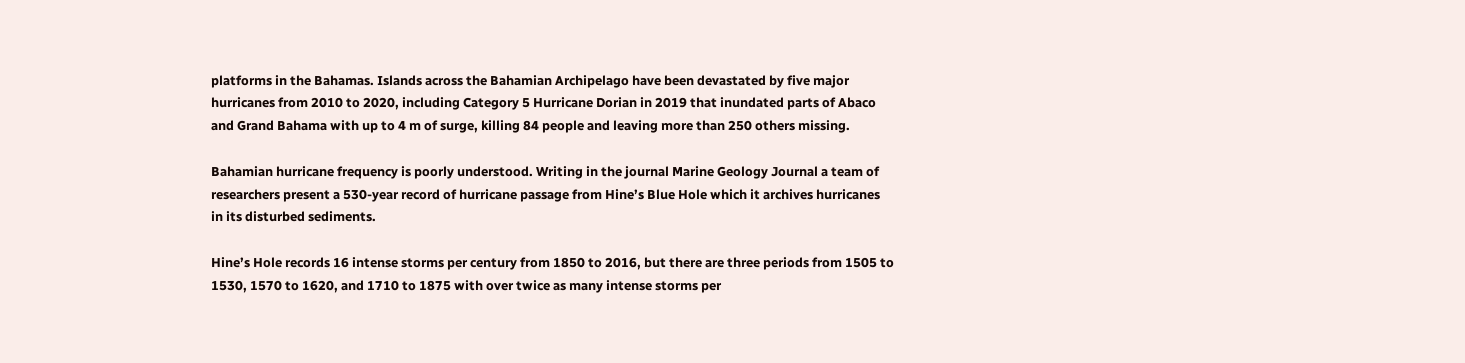platforms in the Bahamas. Islands across the Bahamian Archipelago have been devastated by five major hurricanes from 2010 to 2020, including Category 5 Hurricane Dorian in 2019 that inundated parts of Abaco and Grand Bahama with up to 4 m of surge, killing 84 people and leaving more than 250 others missing.

Bahamian hurricane frequency is poorly understood. Writing in the journal Marine Geology Journal a team of researchers present a 530-year record of hurricane passage from Hine’s Blue Hole which it archives hurricanes in its disturbed sediments.

Hine’s Hole records 16 intense storms per century from 1850 to 2016, but there are three periods from 1505 to 1530, 1570 to 1620, and 1710 to 1875 with over twice as many intense storms per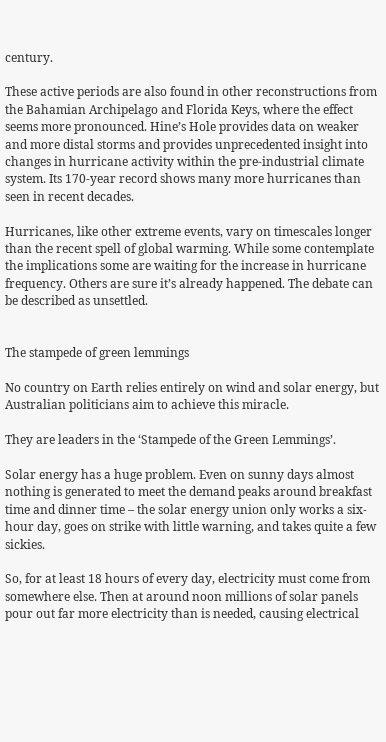century.

These active periods are also found in other reconstructions from the Bahamian Archipelago and Florida Keys, where the effect seems more pronounced. Hine’s Hole provides data on weaker and more distal storms and provides unprecedented insight into changes in hurricane activity within the pre-industrial climate system. Its 170-year record shows many more hurricanes than seen in recent decades.

Hurricanes, like other extreme events, vary on timescales longer than the recent spell of global warming. While some contemplate the implications some are waiting for the increase in hurricane frequency. Others are sure it’s already happened. The debate can be described as unsettled.


The stampede of green lemmings

No country on Earth relies entirely on wind and solar energy, but Australian politicians aim to achieve this miracle.

They are leaders in the ‘Stampede of the Green Lemmings’.

Solar energy has a huge problem. Even on sunny days almost nothing is generated to meet the demand peaks around breakfast time and dinner time – the solar energy union only works a six-hour day, goes on strike with little warning, and takes quite a few sickies.

So, for at least 18 hours of every day, electricity must come from somewhere else. Then at around noon millions of solar panels pour out far more electricity than is needed, causing electrical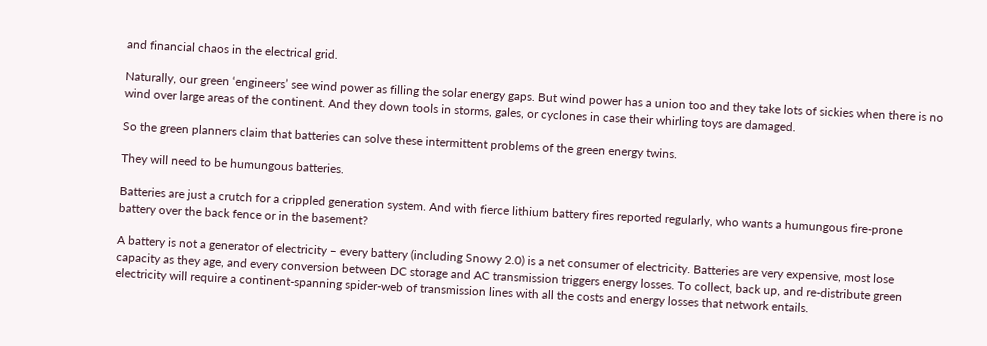and financial chaos in the electrical grid.

Naturally, our green ‘engineers’ see wind power as filling the solar energy gaps. But wind power has a union too and they take lots of sickies when there is no wind over large areas of the continent. And they down tools in storms, gales, or cyclones in case their whirling toys are damaged.

So the green planners claim that batteries can solve these intermittent problems of the green energy twins.

They will need to be humungous batteries.

Batteries are just a crutch for a crippled generation system. And with fierce lithium battery fires reported regularly, who wants a humungous fire-prone battery over the back fence or in the basement?

A battery is not a generator of electricity – every battery (including Snowy 2.0) is a net consumer of electricity. Batteries are very expensive, most lose capacity as they age, and every conversion between DC storage and AC transmission triggers energy losses. To collect, back up, and re-distribute green electricity will require a continent-spanning spider-web of transmission lines with all the costs and energy losses that network entails.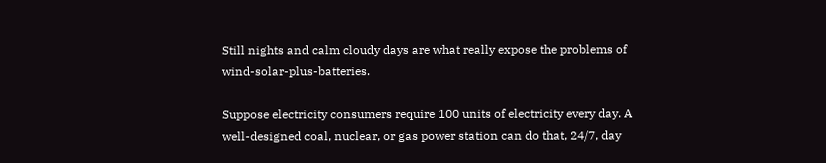Still nights and calm cloudy days are what really expose the problems of wind-solar-plus-batteries.

Suppose electricity consumers require 100 units of electricity every day. A well-designed coal, nuclear, or gas power station can do that, 24/7, day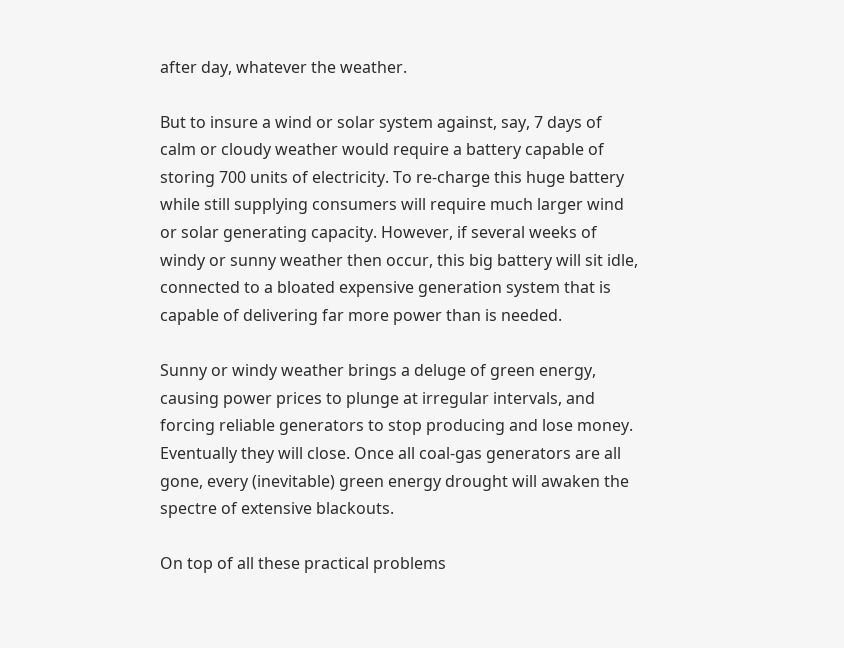after day, whatever the weather.

But to insure a wind or solar system against, say, 7 days of calm or cloudy weather would require a battery capable of storing 700 units of electricity. To re-charge this huge battery while still supplying consumers will require much larger wind or solar generating capacity. However, if several weeks of windy or sunny weather then occur, this big battery will sit idle, connected to a bloated expensive generation system that is capable of delivering far more power than is needed.

Sunny or windy weather brings a deluge of green energy, causing power prices to plunge at irregular intervals, and forcing reliable generators to stop producing and lose money. Eventually they will close. Once all coal-gas generators are all gone, every (inevitable) green energy drought will awaken the spectre of extensive blackouts.

On top of all these practical problems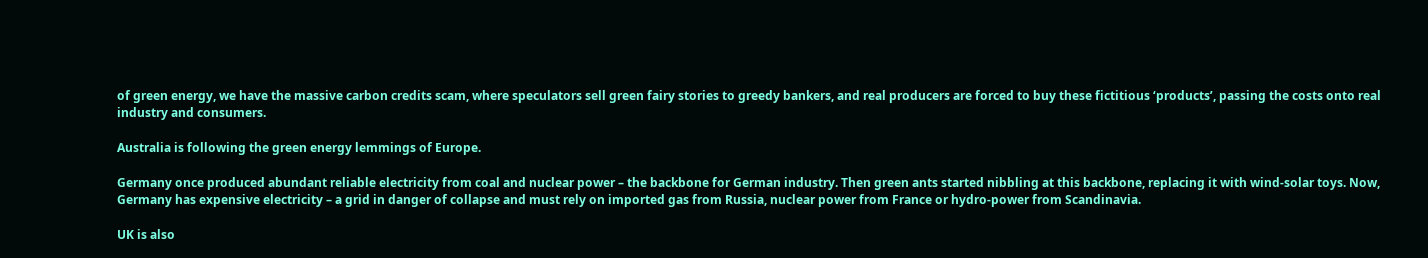of green energy, we have the massive carbon credits scam, where speculators sell green fairy stories to greedy bankers, and real producers are forced to buy these fictitious ‘products’, passing the costs onto real industry and consumers.

Australia is following the green energy lemmings of Europe.

Germany once produced abundant reliable electricity from coal and nuclear power – the backbone for German industry. Then green ants started nibbling at this backbone, replacing it with wind-solar toys. Now, Germany has expensive electricity – a grid in danger of collapse and must rely on imported gas from Russia, nuclear power from France or hydro-power from Scandinavia.

UK is also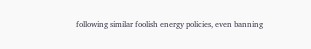following similar foolish energy policies, even banning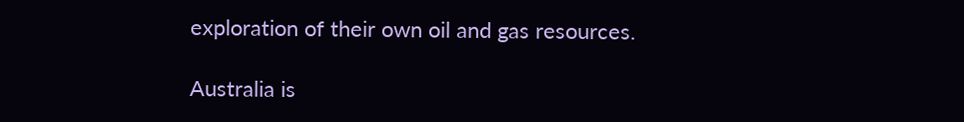exploration of their own oil and gas resources.

Australia is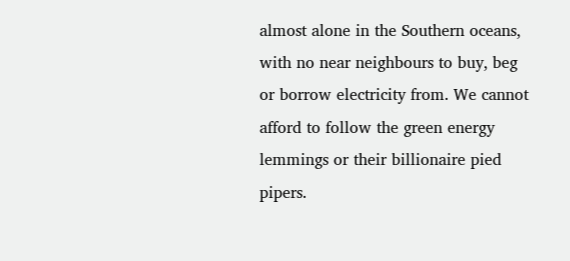almost alone in the Southern oceans, with no near neighbours to buy, beg or borrow electricity from. We cannot afford to follow the green energy lemmings or their billionaire pied pipers.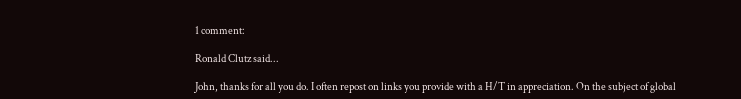1 comment:

Ronald Clutz said...

John, thanks for all you do. I often repost on links you provide with a H/T in appreciation. On the subject of global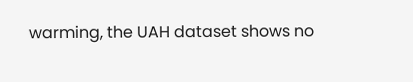warming, the UAH dataset shows no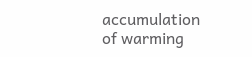accumulation of warming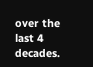over the last 4 decades.